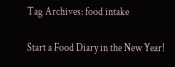Tag Archives: food intake

Start a Food Diary in the New Year!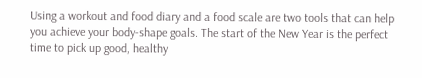Using a workout and food diary and a food scale are two tools that can help you achieve your body-shape goals. The start of the New Year is the perfect time to pick up good, healthy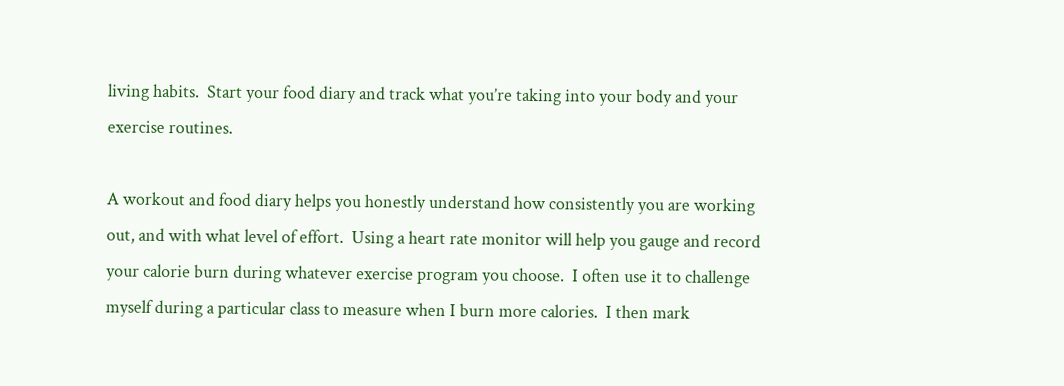living habits.  Start your food diary and track what you’re taking into your body and your exercise routines.

A workout and food diary helps you honestly understand how consistently you are working out, and with what level of effort.  Using a heart rate monitor will help you gauge and record your calorie burn during whatever exercise program you choose.  I often use it to challenge myself during a particular class to measure when I burn more calories.  I then mark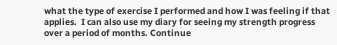what the type of exercise I performed and how I was feeling if that applies.  I can also use my diary for seeing my strength progress over a period of months. Continue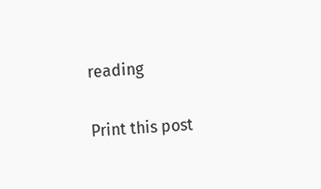reading

Print this post